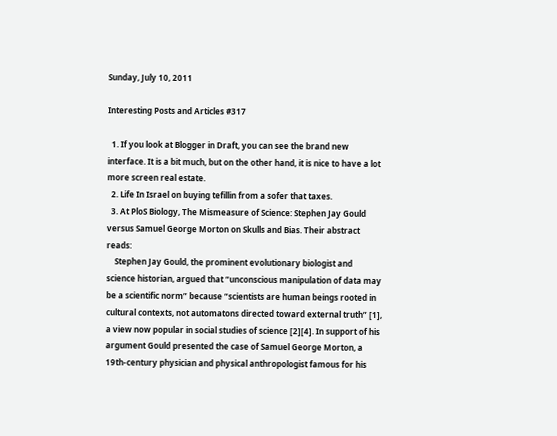Sunday, July 10, 2011

Interesting Posts and Articles #317

  1. If you look at Blogger in Draft, you can see the brand new interface. It is a bit much, but on the other hand, it is nice to have a lot more screen real estate.
  2. Life In Israel on buying tefillin from a sofer that taxes.
  3. At PloS Biology, The Mismeasure of Science: Stephen Jay Gould versus Samuel George Morton on Skulls and Bias. Their abstract reads:
    Stephen Jay Gould, the prominent evolutionary biologist and science historian, argued that “unconscious manipulation of data may be a scientific norm” because “scientists are human beings rooted in cultural contexts, not automatons directed toward external truth” [1], a view now popular in social studies of science [2][4]. In support of his argument Gould presented the case of Samuel George Morton, a 19th-century physician and physical anthropologist famous for his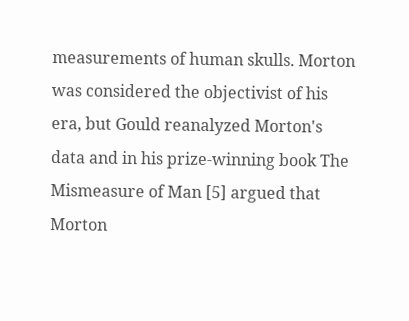measurements of human skulls. Morton was considered the objectivist of his era, but Gould reanalyzed Morton's data and in his prize-winning book The Mismeasure of Man [5] argued that Morton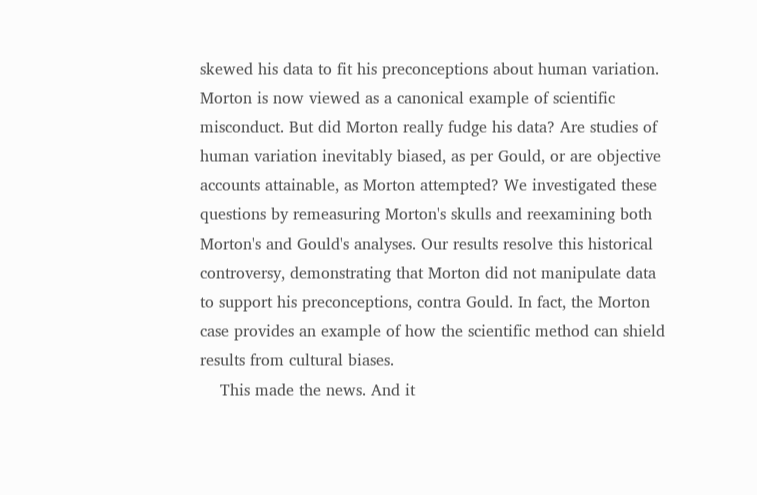skewed his data to fit his preconceptions about human variation. Morton is now viewed as a canonical example of scientific misconduct. But did Morton really fudge his data? Are studies of human variation inevitably biased, as per Gould, or are objective accounts attainable, as Morton attempted? We investigated these questions by remeasuring Morton's skulls and reexamining both Morton's and Gould's analyses. Our results resolve this historical controversy, demonstrating that Morton did not manipulate data to support his preconceptions, contra Gould. In fact, the Morton case provides an example of how the scientific method can shield results from cultural biases.
    This made the news. And it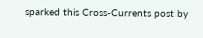sparked this Cross-Currents post by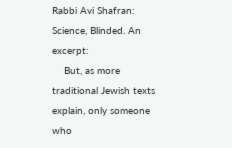Rabbi Avi Shafran: Science, Blinded. An excerpt:
    But, as more traditional Jewish texts explain, only someone who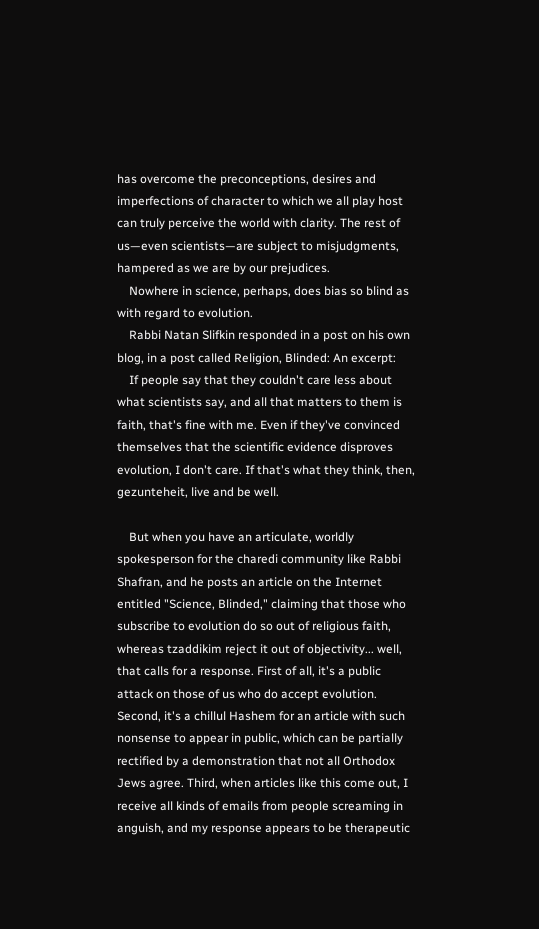has overcome the preconceptions, desires and imperfections of character to which we all play host can truly perceive the world with clarity. The rest of us—even scientists—are subject to misjudgments, hampered as we are by our prejudices.
    Nowhere in science, perhaps, does bias so blind as with regard to evolution.
    Rabbi Natan Slifkin responded in a post on his own blog, in a post called Religion, Blinded: An excerpt:
    If people say that they couldn't care less about what scientists say, and all that matters to them is faith, that's fine with me. Even if they've convinced themselves that the scientific evidence disproves evolution, I don't care. If that's what they think, then, gezunteheit, live and be well.

    But when you have an articulate, worldly spokesperson for the charedi community like Rabbi Shafran, and he posts an article on the Internet entitled "Science, Blinded," claiming that those who subscribe to evolution do so out of religious faith, whereas tzaddikim reject it out of objectivity... well, that calls for a response. First of all, it's a public attack on those of us who do accept evolution. Second, it's a chillul Hashem for an article with such nonsense to appear in public, which can be partially rectified by a demonstration that not all Orthodox Jews agree. Third, when articles like this come out, I receive all kinds of emails from people screaming in anguish, and my response appears to be therapeutic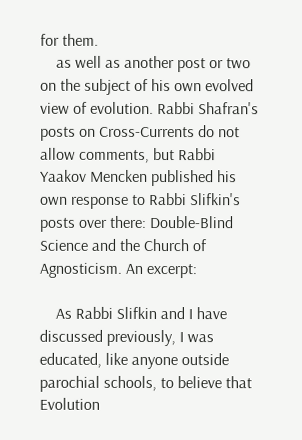for them.
    as well as another post or two on the subject of his own evolved view of evolution. Rabbi Shafran's posts on Cross-Currents do not allow comments, but Rabbi Yaakov Mencken published his own response to Rabbi Slifkin's posts over there: Double-Blind Science and the Church of Agnosticism. An excerpt:

    As Rabbi Slifkin and I have discussed previously, I was educated, like anyone outside parochial schools, to believe that Evolution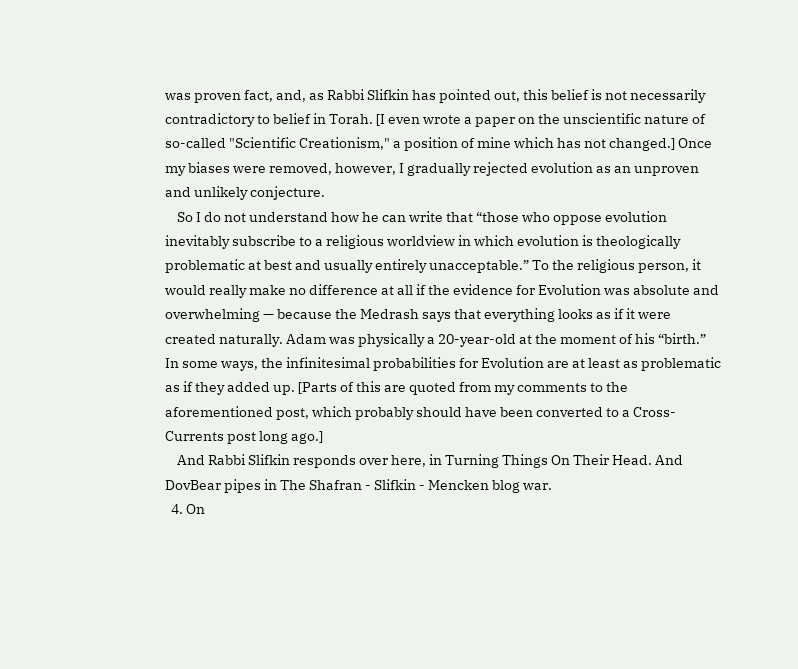was proven fact, and, as Rabbi Slifkin has pointed out, this belief is not necessarily contradictory to belief in Torah. [I even wrote a paper on the unscientific nature of so-called "Scientific Creationism," a position of mine which has not changed.] Once my biases were removed, however, I gradually rejected evolution as an unproven and unlikely conjecture.
    So I do not understand how he can write that “those who oppose evolution inevitably subscribe to a religious worldview in which evolution is theologically problematic at best and usually entirely unacceptable.” To the religious person, it would really make no difference at all if the evidence for Evolution was absolute and overwhelming — because the Medrash says that everything looks as if it were created naturally. Adam was physically a 20-year-old at the moment of his “birth.” In some ways, the infinitesimal probabilities for Evolution are at least as problematic as if they added up. [Parts of this are quoted from my comments to the aforementioned post, which probably should have been converted to a Cross-Currents post long ago.]
    And Rabbi Slifkin responds over here, in Turning Things On Their Head. And DovBear pipes in The Shafran - Slifkin - Mencken blog war.
  4. On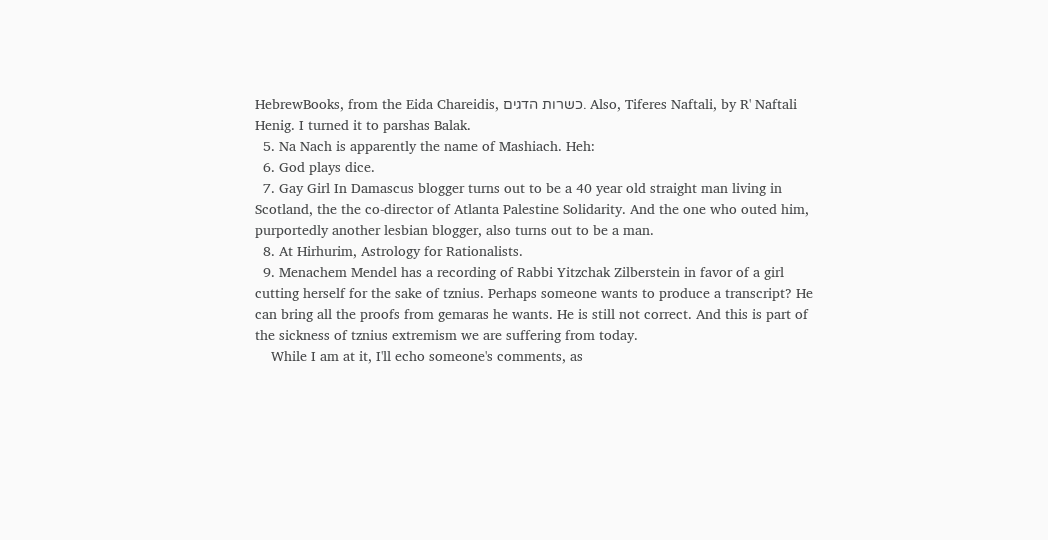HebrewBooks, from the Eida Chareidis, כשרות הדגים. Also, Tiferes Naftali, by R' Naftali Henig. I turned it to parshas Balak.
  5. Na Nach is apparently the name of Mashiach. Heh:
  6. God plays dice.
  7. Gay Girl In Damascus blogger turns out to be a 40 year old straight man living in Scotland, the the co-director of Atlanta Palestine Solidarity. And the one who outed him, purportedly another lesbian blogger, also turns out to be a man.
  8. At Hirhurim, Astrology for Rationalists.
  9. Menachem Mendel has a recording of Rabbi Yitzchak Zilberstein in favor of a girl cutting herself for the sake of tznius. Perhaps someone wants to produce a transcript? He can bring all the proofs from gemaras he wants. He is still not correct. And this is part of the sickness of tznius extremism we are suffering from today.
    While I am at it, I'll echo someone's comments, as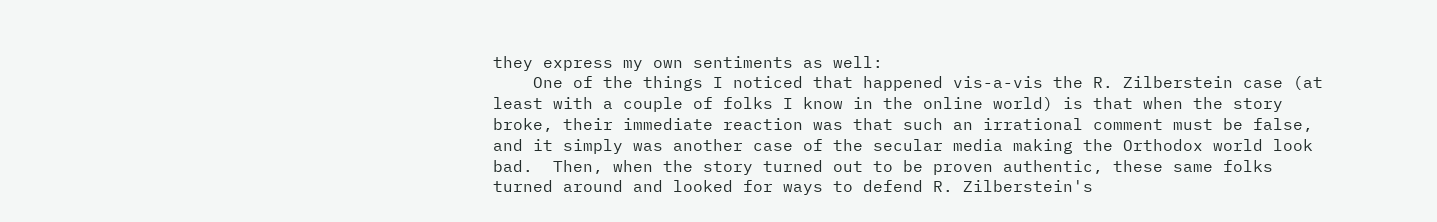they express my own sentiments as well:
    One of the things I noticed that happened vis-a-vis the R. Zilberstein case (at least with a couple of folks I know in the online world) is that when the story broke, their immediate reaction was that such an irrational comment must be false, and it simply was another case of the secular media making the Orthodox world look bad.  Then, when the story turned out to be proven authentic, these same folks turned around and looked for ways to defend R. Zilberstein's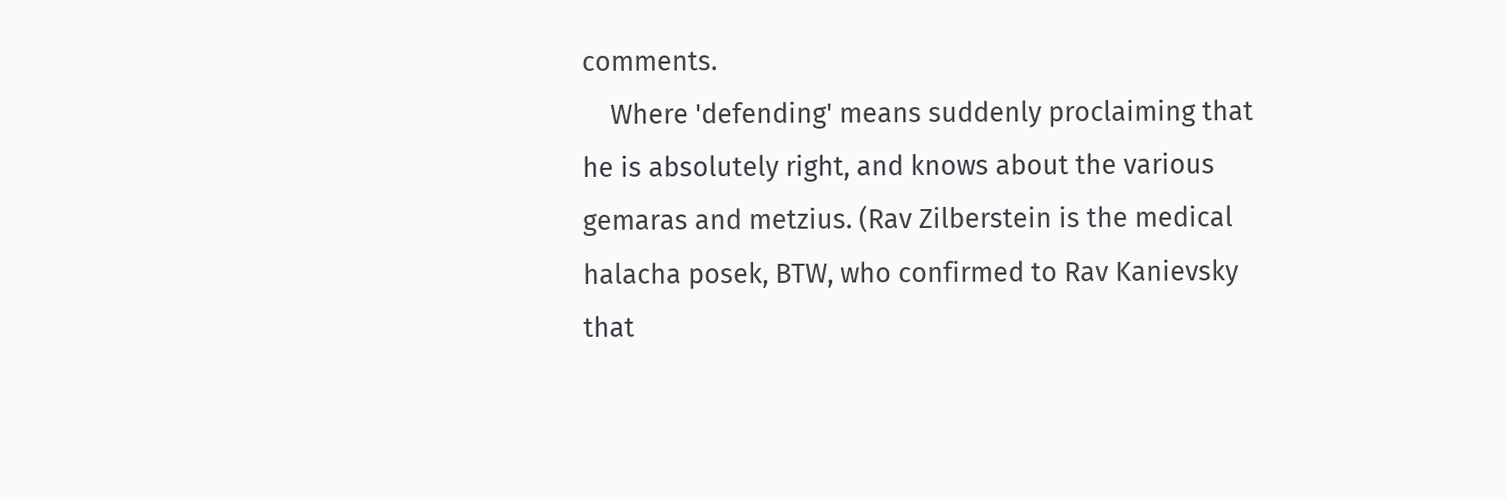comments.
    Where 'defending' means suddenly proclaiming that he is absolutely right, and knows about the various gemaras and metzius. (Rav Zilberstein is the medical halacha posek, BTW, who confirmed to Rav Kanievsky that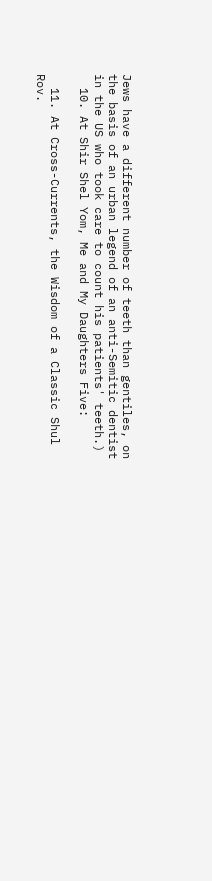Jews have a different number of teeth than gentiles, on the basis of an urban legend of an anti-Semitic dentist in the US who took care to count his patients' teeth.)
  10. At Shir Shel Yom, Me and My Daughters Five:

  11. At Cross-Currents, the Wisdom of a Classic Shul Rov.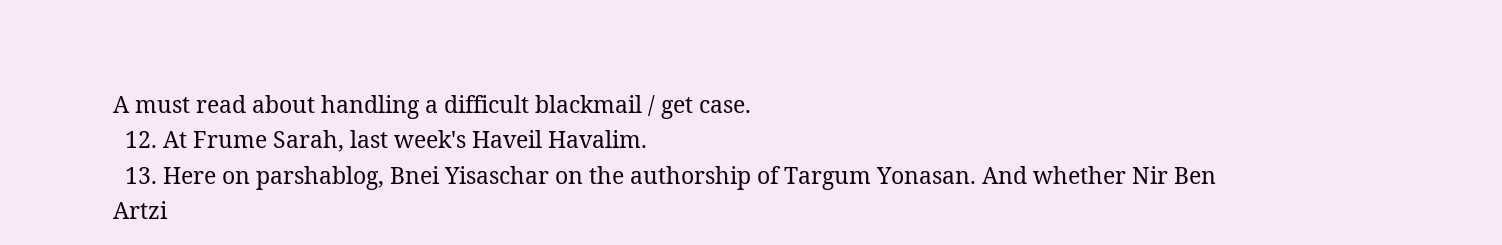A must read about handling a difficult blackmail / get case.
  12. At Frume Sarah, last week's Haveil Havalim.
  13. Here on parshablog, Bnei Yisaschar on the authorship of Targum Yonasan. And whether Nir Ben Artzi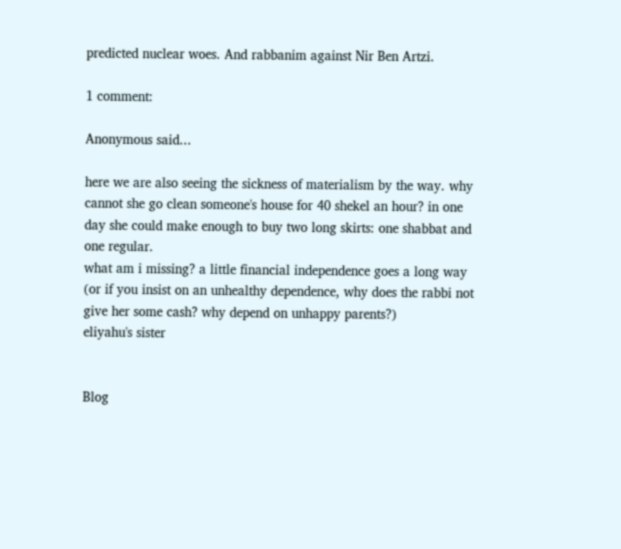predicted nuclear woes. And rabbanim against Nir Ben Artzi.

1 comment:

Anonymous said...

here we are also seeing the sickness of materialism by the way. why cannot she go clean someone's house for 40 shekel an hour? in one day she could make enough to buy two long skirts: one shabbat and one regular.
what am i missing? a little financial independence goes a long way (or if you insist on an unhealthy dependence, why does the rabbi not give her some cash? why depend on unhappy parents?)
eliyahu's sister


Blog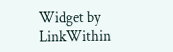Widget by LinkWithin